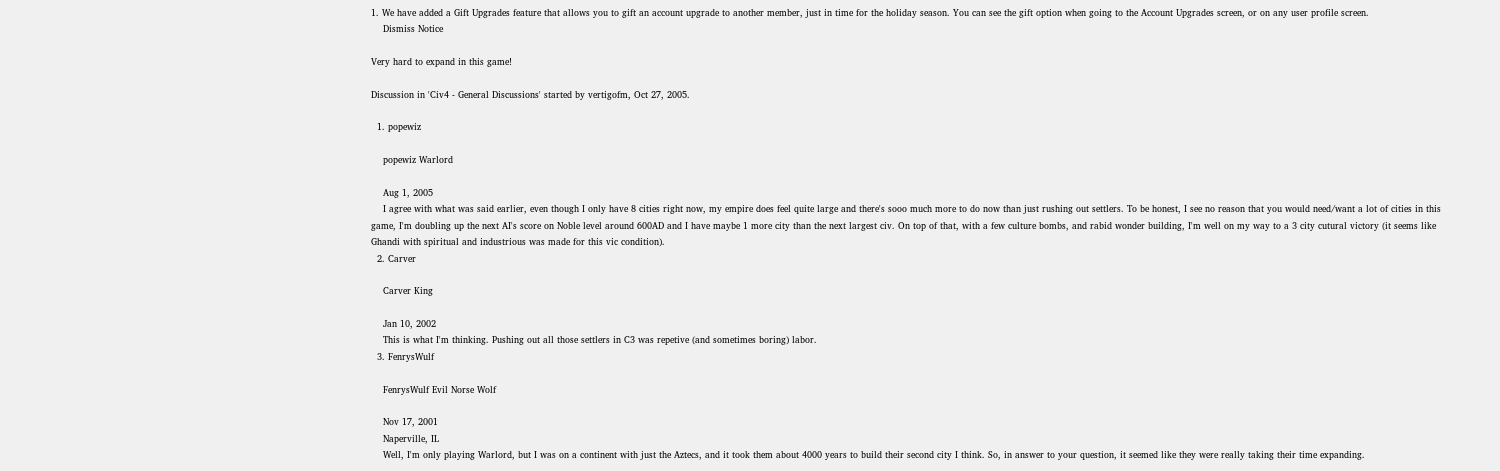1. We have added a Gift Upgrades feature that allows you to gift an account upgrade to another member, just in time for the holiday season. You can see the gift option when going to the Account Upgrades screen, or on any user profile screen.
    Dismiss Notice

Very hard to expand in this game!

Discussion in 'Civ4 - General Discussions' started by vertigofm, Oct 27, 2005.

  1. popewiz

    popewiz Warlord

    Aug 1, 2005
    I agree with what was said earlier, even though I only have 8 cities right now, my empire does feel quite large and there's sooo much more to do now than just rushing out settlers. To be honest, I see no reason that you would need/want a lot of cities in this game, I'm doubling up the next AI's score on Noble level around 600AD and I have maybe 1 more city than the next largest civ. On top of that, with a few culture bombs, and rabid wonder building, I'm well on my way to a 3 city cutural victory (it seems like Ghandi with spiritual and industrious was made for this vic condition).
  2. Carver

    Carver King

    Jan 10, 2002
    This is what I'm thinking. Pushing out all those settlers in C3 was repetive (and sometimes boring) labor.
  3. FenrysWulf

    FenrysWulf Evil Norse Wolf

    Nov 17, 2001
    Naperville, IL
    Well, I'm only playing Warlord, but I was on a continent with just the Aztecs, and it took them about 4000 years to build their second city I think. So, in answer to your question, it seemed like they were really taking their time expanding.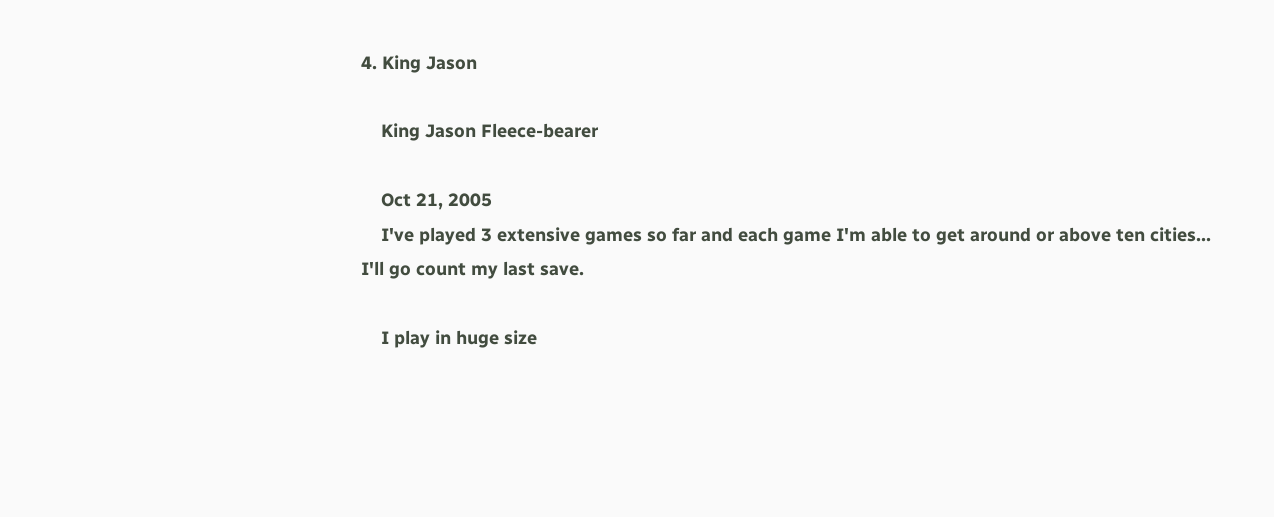4. King Jason

    King Jason Fleece-bearer

    Oct 21, 2005
    I've played 3 extensive games so far and each game I'm able to get around or above ten cities... I'll go count my last save.

    I play in huge size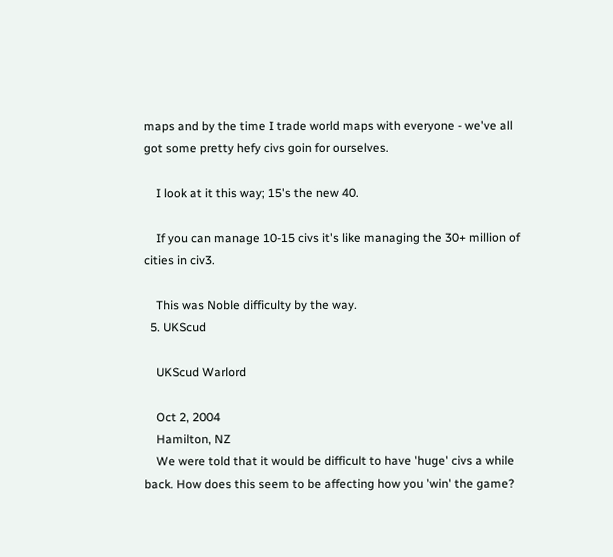maps and by the time I trade world maps with everyone - we've all got some pretty hefy civs goin for ourselves.

    I look at it this way; 15's the new 40.

    If you can manage 10-15 civs it's like managing the 30+ million of cities in civ3.

    This was Noble difficulty by the way.
  5. UKScud

    UKScud Warlord

    Oct 2, 2004
    Hamilton, NZ
    We were told that it would be difficult to have 'huge' civs a while back. How does this seem to be affecting how you 'win' the game?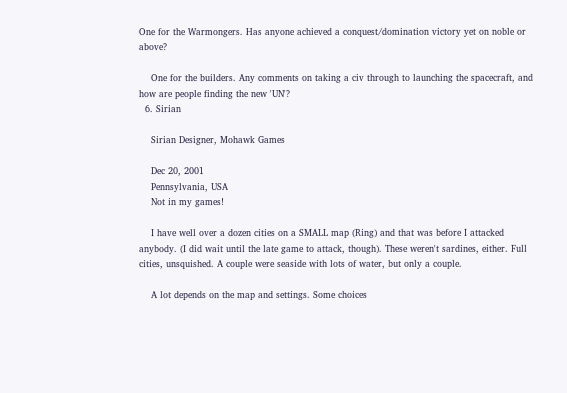One for the Warmongers. Has anyone achieved a conquest/domination victory yet on noble or above?

    One for the builders. Any comments on taking a civ through to launching the spacecraft, and how are people finding the new 'UN'?
  6. Sirian

    Sirian Designer, Mohawk Games

    Dec 20, 2001
    Pennsylvania, USA
    Not in my games!

    I have well over a dozen cities on a SMALL map (Ring) and that was before I attacked anybody. (I did wait until the late game to attack, though). These weren't sardines, either. Full cities, unsquished. A couple were seaside with lots of water, but only a couple.

    A lot depends on the map and settings. Some choices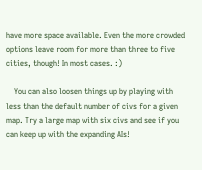have more space available. Even the more crowded options leave room for more than three to five cities, though! In most cases. :)

    You can also loosen things up by playing with less than the default number of civs for a given map. Try a large map with six civs and see if you can keep up with the expanding AIs!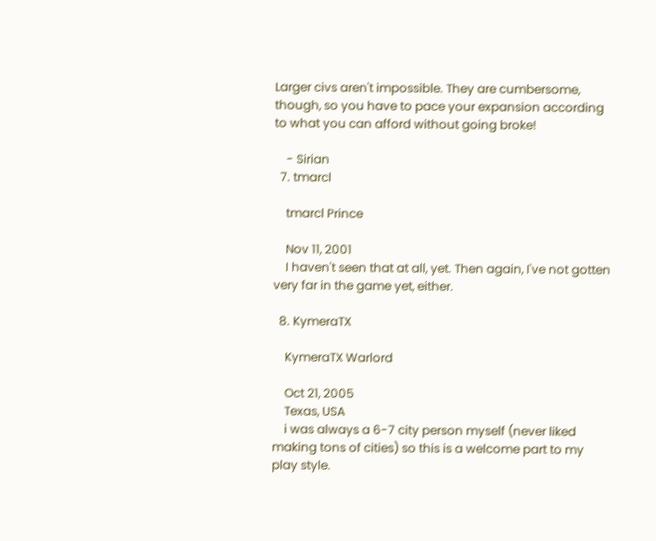Larger civs aren't impossible. They are cumbersome, though, so you have to pace your expansion according to what you can afford without going broke!

    - Sirian
  7. tmarcl

    tmarcl Prince

    Nov 11, 2001
    I haven't seen that at all, yet. Then again, I've not gotten very far in the game yet, either.

  8. KymeraTX

    KymeraTX Warlord

    Oct 21, 2005
    Texas, USA
    i was always a 6-7 city person myself (never liked making tons of cities) so this is a welcome part to my play style.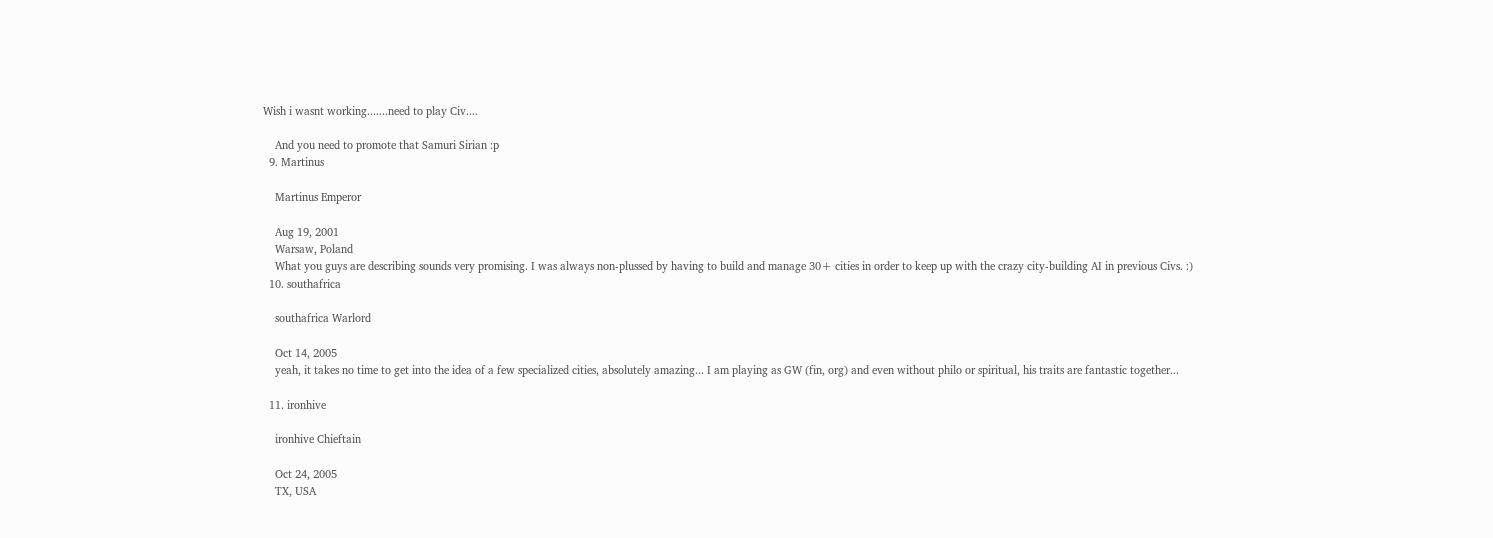Wish i wasnt working.......need to play Civ....

    And you need to promote that Samuri Sirian :p
  9. Martinus

    Martinus Emperor

    Aug 19, 2001
    Warsaw, Poland
    What you guys are describing sounds very promising. I was always non-plussed by having to build and manage 30+ cities in order to keep up with the crazy city-building AI in previous Civs. :)
  10. southafrica

    southafrica Warlord

    Oct 14, 2005
    yeah, it takes no time to get into the idea of a few specialized cities, absolutely amazing... I am playing as GW (fin, org) and even without philo or spiritual, his traits are fantastic together...

  11. ironhive

    ironhive Chieftain

    Oct 24, 2005
    TX, USA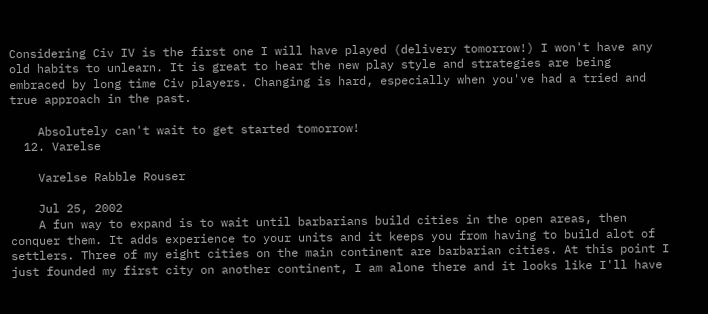Considering Civ IV is the first one I will have played (delivery tomorrow!) I won't have any old habits to unlearn. It is great to hear the new play style and strategies are being embraced by long time Civ players. Changing is hard, especially when you've had a tried and true approach in the past.

    Absolutely can't wait to get started tomorrow!
  12. Varelse

    Varelse Rabble Rouser

    Jul 25, 2002
    A fun way to expand is to wait until barbarians build cities in the open areas, then conquer them. It adds experience to your units and it keeps you from having to build alot of settlers. Three of my eight cities on the main continent are barbarian cities. At this point I just founded my first city on another continent, I am alone there and it looks like I'll have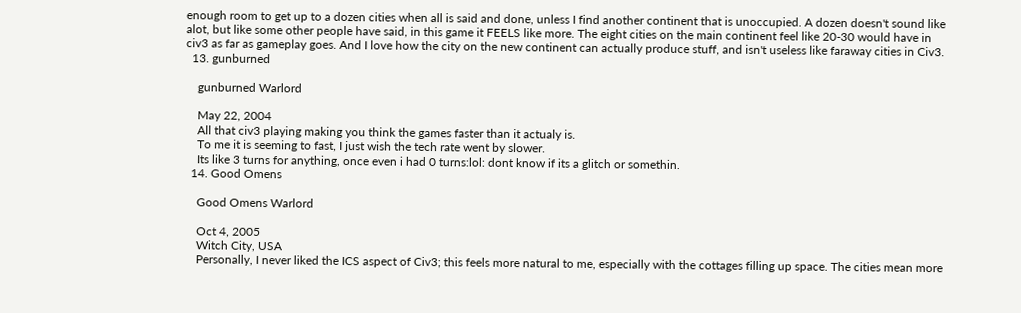enough room to get up to a dozen cities when all is said and done, unless I find another continent that is unoccupied. A dozen doesn't sound like alot, but like some other people have said, in this game it FEELS like more. The eight cities on the main continent feel like 20-30 would have in civ3 as far as gameplay goes. And I love how the city on the new continent can actually produce stuff, and isn't useless like faraway cities in Civ3.
  13. gunburned

    gunburned Warlord

    May 22, 2004
    All that civ3 playing making you think the games faster than it actualy is.
    To me it is seeming to fast, I just wish the tech rate went by slower.
    Its like 3 turns for anything, once even i had 0 turns:lol: dont know if its a glitch or somethin.
  14. Good Omens

    Good Omens Warlord

    Oct 4, 2005
    Witch City, USA
    Personally, I never liked the ICS aspect of Civ3; this feels more natural to me, especially with the cottages filling up space. The cities mean more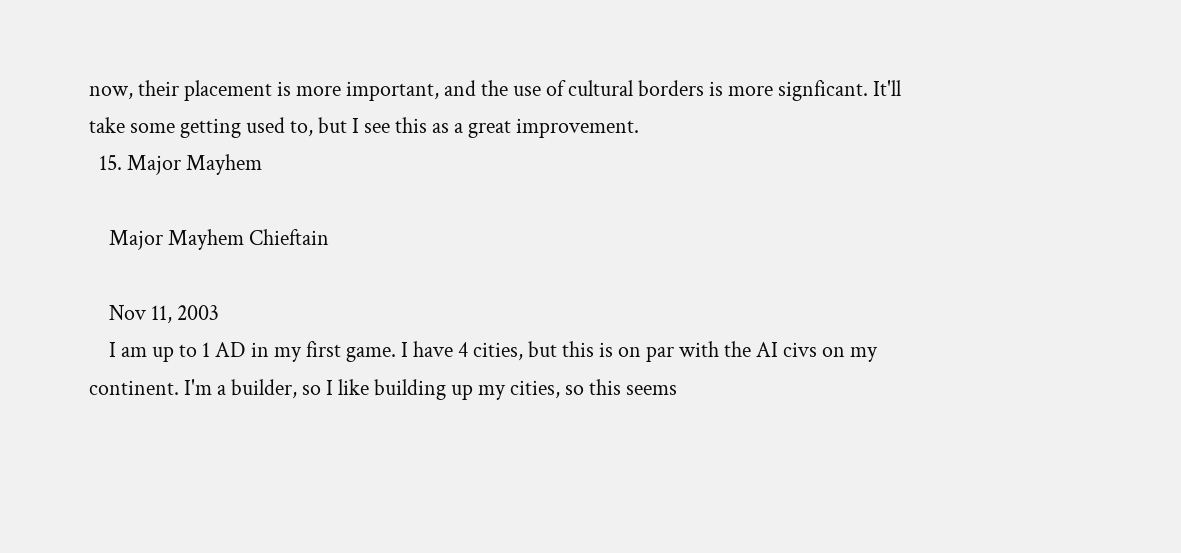now, their placement is more important, and the use of cultural borders is more signficant. It'll take some getting used to, but I see this as a great improvement.
  15. Major Mayhem

    Major Mayhem Chieftain

    Nov 11, 2003
    I am up to 1 AD in my first game. I have 4 cities, but this is on par with the AI civs on my continent. I'm a builder, so I like building up my cities, so this seems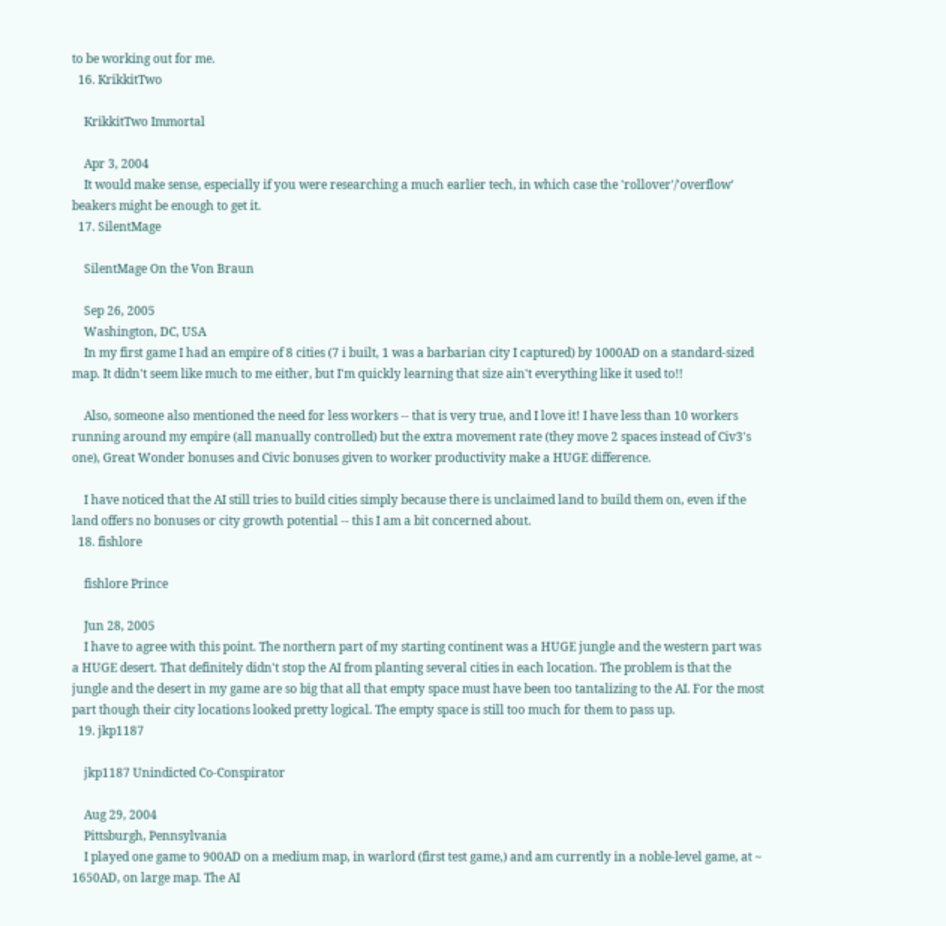to be working out for me.
  16. KrikkitTwo

    KrikkitTwo Immortal

    Apr 3, 2004
    It would make sense, especially if you were researching a much earlier tech, in which case the 'rollover'/'overflow' beakers might be enough to get it.
  17. SilentMage

    SilentMage On the Von Braun

    Sep 26, 2005
    Washington, DC, USA
    In my first game I had an empire of 8 cities (7 i built, 1 was a barbarian city I captured) by 1000AD on a standard-sized map. It didn't seem like much to me either, but I'm quickly learning that size ain't everything like it used to!!

    Also, someone also mentioned the need for less workers -- that is very true, and I love it! I have less than 10 workers running around my empire (all manually controlled) but the extra movement rate (they move 2 spaces instead of Civ3's one), Great Wonder bonuses and Civic bonuses given to worker productivity make a HUGE difference.

    I have noticed that the AI still tries to build cities simply because there is unclaimed land to build them on, even if the land offers no bonuses or city growth potential -- this I am a bit concerned about.
  18. fishlore

    fishlore Prince

    Jun 28, 2005
    I have to agree with this point. The northern part of my starting continent was a HUGE jungle and the western part was a HUGE desert. That definitely didn't stop the AI from planting several cities in each location. The problem is that the jungle and the desert in my game are so big that all that empty space must have been too tantalizing to the AI. For the most part though their city locations looked pretty logical. The empty space is still too much for them to pass up.
  19. jkp1187

    jkp1187 Unindicted Co-Conspirator

    Aug 29, 2004
    Pittsburgh, Pennsylvania
    I played one game to 900AD on a medium map, in warlord (first test game,) and am currently in a noble-level game, at ~ 1650AD, on large map. The AI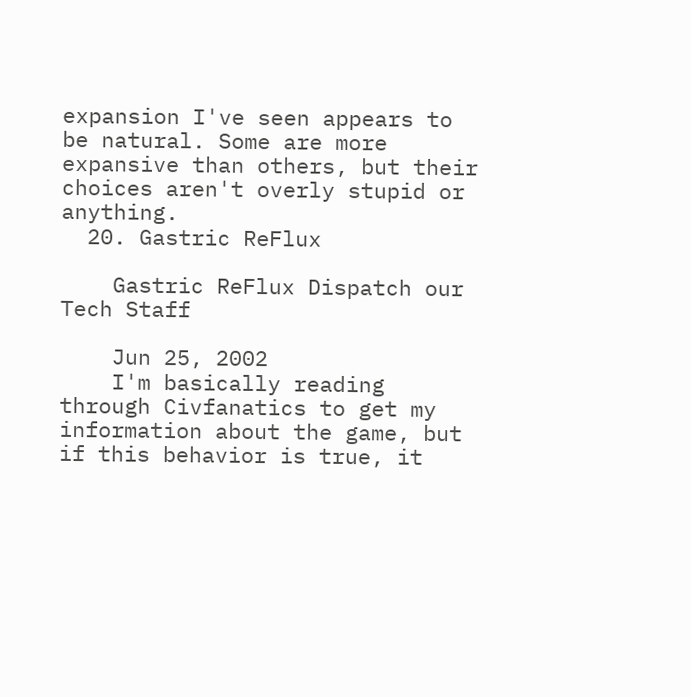expansion I've seen appears to be natural. Some are more expansive than others, but their choices aren't overly stupid or anything.
  20. Gastric ReFlux

    Gastric ReFlux Dispatch our Tech Staff

    Jun 25, 2002
    I'm basically reading through Civfanatics to get my information about the game, but if this behavior is true, it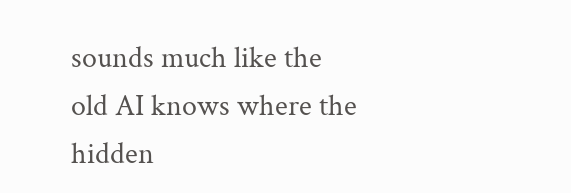sounds much like the old AI knows where the hidden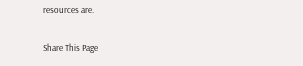resources are.

Share This Page